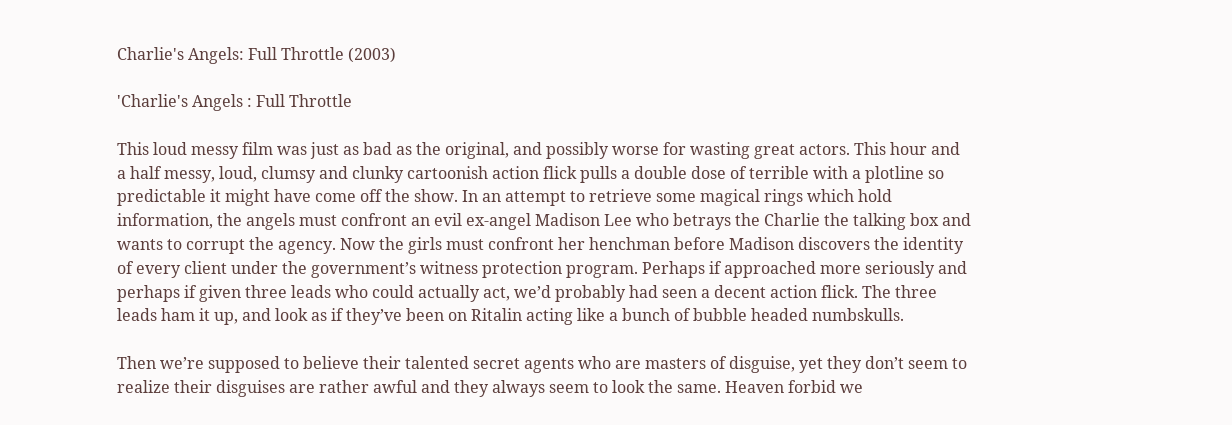Charlie's Angels: Full Throttle (2003)

'Charlie's Angels : Full Throttle

This loud messy film was just as bad as the original, and possibly worse for wasting great actors. This hour and a half messy, loud, clumsy and clunky cartoonish action flick pulls a double dose of terrible with a plotline so predictable it might have come off the show. In an attempt to retrieve some magical rings which hold information, the angels must confront an evil ex-angel Madison Lee who betrays the Charlie the talking box and wants to corrupt the agency. Now the girls must confront her henchman before Madison discovers the identity of every client under the government’s witness protection program. Perhaps if approached more seriously and perhaps if given three leads who could actually act, we’d probably had seen a decent action flick. The three leads ham it up, and look as if they’ve been on Ritalin acting like a bunch of bubble headed numbskulls.

Then we’re supposed to believe their talented secret agents who are masters of disguise, yet they don’t seem to realize their disguises are rather awful and they always seem to look the same. Heaven forbid we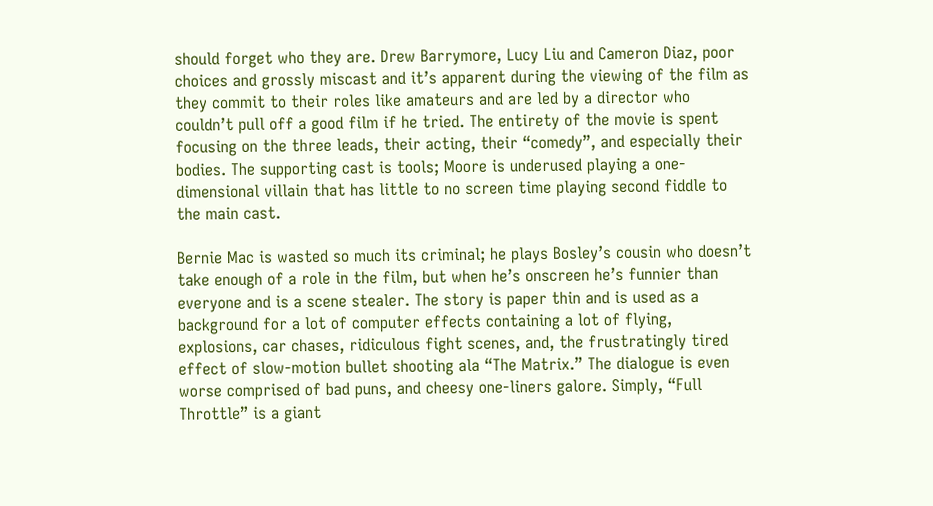should forget who they are. Drew Barrymore, Lucy Liu and Cameron Diaz, poor choices and grossly miscast and it’s apparent during the viewing of the film as they commit to their roles like amateurs and are led by a director who couldn’t pull off a good film if he tried. The entirety of the movie is spent focusing on the three leads, their acting, their “comedy”, and especially their bodies. The supporting cast is tools; Moore is underused playing a one-dimensional villain that has little to no screen time playing second fiddle to the main cast.

Bernie Mac is wasted so much its criminal; he plays Bosley’s cousin who doesn’t take enough of a role in the film, but when he’s onscreen he’s funnier than everyone and is a scene stealer. The story is paper thin and is used as a background for a lot of computer effects containing a lot of flying, explosions, car chases, ridiculous fight scenes, and, the frustratingly tired effect of slow-motion bullet shooting ala “The Matrix.” The dialogue is even worse comprised of bad puns, and cheesy one-liners galore. Simply, “Full Throttle” is a giant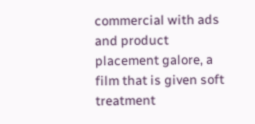commercial with ads and product placement galore, a film that is given soft treatment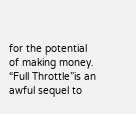for the potential of making money. “Full Throttle”is an awful sequel to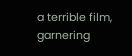a terrible film, garnering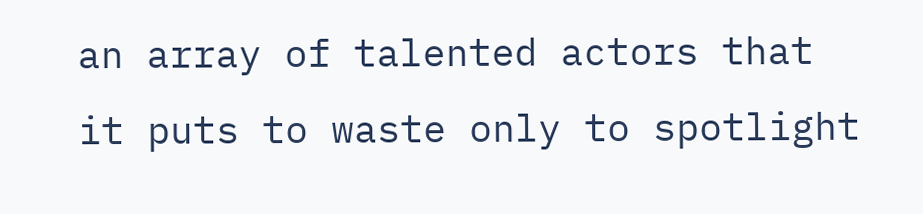an array of talented actors that it puts to waste only to spotlight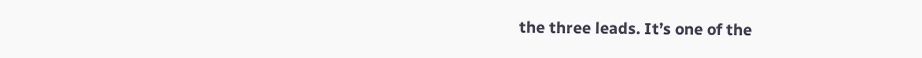the three leads. It’s one of the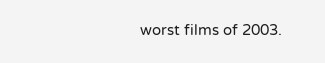worst films of 2003.